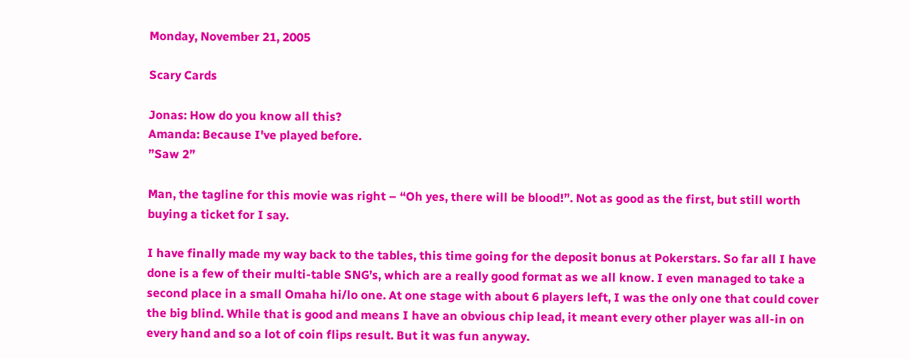Monday, November 21, 2005

Scary Cards

Jonas: How do you know all this?
Amanda: Because I've played before.
”Saw 2”

Man, the tagline for this movie was right – “Oh yes, there will be blood!”. Not as good as the first, but still worth buying a ticket for I say.

I have finally made my way back to the tables, this time going for the deposit bonus at Pokerstars. So far all I have done is a few of their multi-table SNG’s, which are a really good format as we all know. I even managed to take a second place in a small Omaha hi/lo one. At one stage with about 6 players left, I was the only one that could cover the big blind. While that is good and means I have an obvious chip lead, it meant every other player was all-in on every hand and so a lot of coin flips result. But it was fun anyway.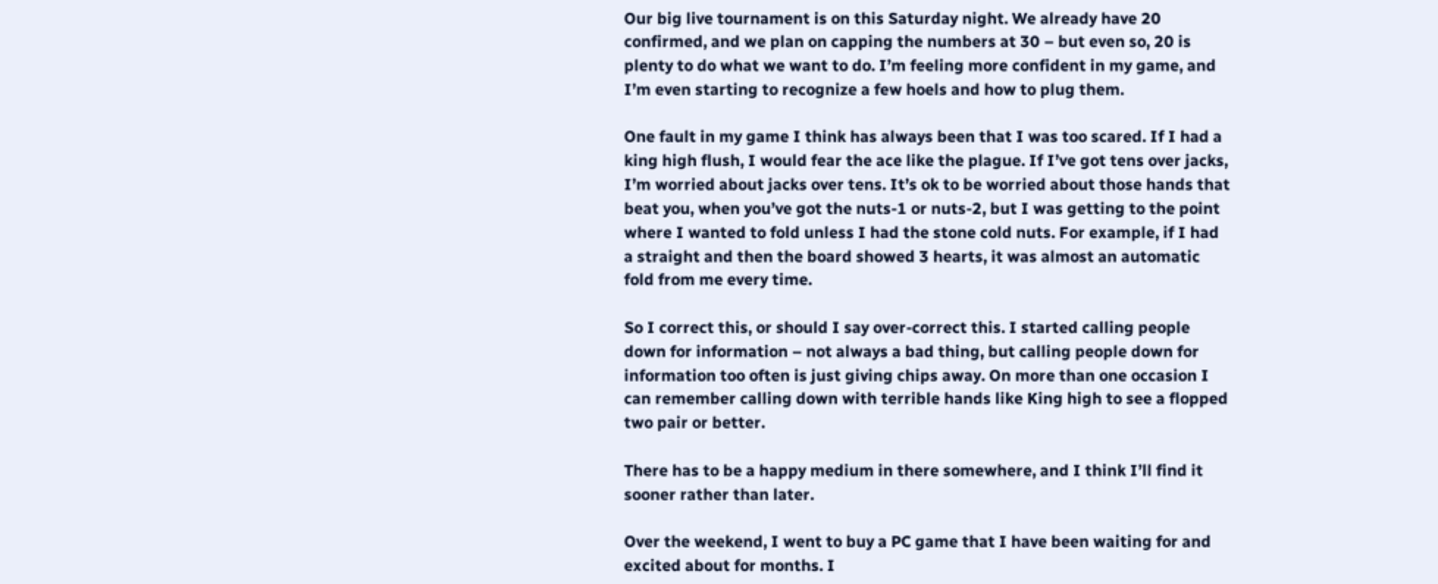Our big live tournament is on this Saturday night. We already have 20 confirmed, and we plan on capping the numbers at 30 – but even so, 20 is plenty to do what we want to do. I’m feeling more confident in my game, and I’m even starting to recognize a few hoels and how to plug them.

One fault in my game I think has always been that I was too scared. If I had a king high flush, I would fear the ace like the plague. If I’ve got tens over jacks, I’m worried about jacks over tens. It’s ok to be worried about those hands that beat you, when you’ve got the nuts-1 or nuts-2, but I was getting to the point where I wanted to fold unless I had the stone cold nuts. For example, if I had a straight and then the board showed 3 hearts, it was almost an automatic fold from me every time.

So I correct this, or should I say over-correct this. I started calling people down for information – not always a bad thing, but calling people down for information too often is just giving chips away. On more than one occasion I can remember calling down with terrible hands like King high to see a flopped two pair or better.

There has to be a happy medium in there somewhere, and I think I’ll find it sooner rather than later.

Over the weekend, I went to buy a PC game that I have been waiting for and excited about for months. I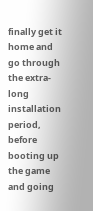finally get it home and go through the extra-long installation period, before booting up the game and going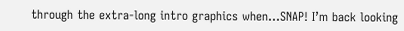through the extra-long intro graphics when…SNAP! I’m back looking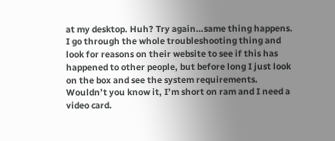at my desktop. Huh? Try again…same thing happens. I go through the whole troubleshooting thing and look for reasons on their website to see if this has happened to other people, but before long I just look on the box and see the system requirements. Wouldn’t you know it, I’m short on ram and I need a video card.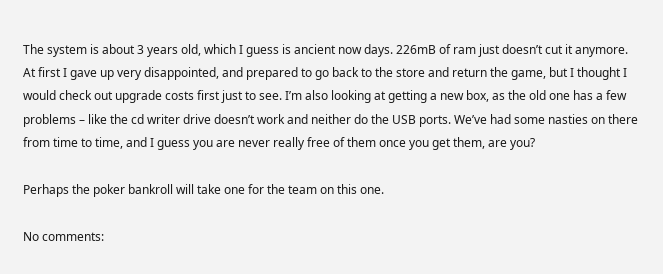The system is about 3 years old, which I guess is ancient now days. 226mB of ram just doesn’t cut it anymore. At first I gave up very disappointed, and prepared to go back to the store and return the game, but I thought I would check out upgrade costs first just to see. I’m also looking at getting a new box, as the old one has a few problems – like the cd writer drive doesn’t work and neither do the USB ports. We’ve had some nasties on there from time to time, and I guess you are never really free of them once you get them, are you?

Perhaps the poker bankroll will take one for the team on this one.

No comments: